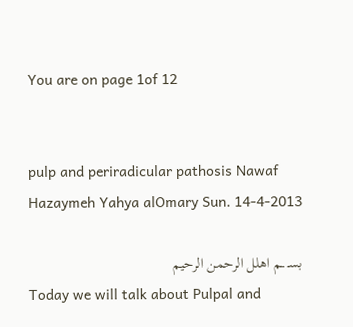You are on page 1of 12


pulp and periradicular pathosis Nawaf Hazaymeh Yahya alOmary Sun. 14-4-2013

بسـ ــم اهلل الرحمن الرحيم
Today we will talk about Pulpal and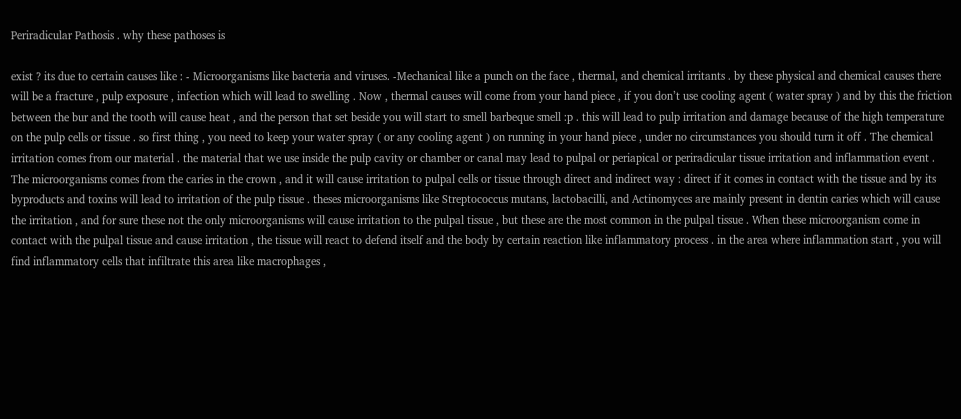Periradicular Pathosis . why these pathoses is

exist ? its due to certain causes like : - Microorganisms like bacteria and viruses. -Mechanical like a punch on the face , thermal, and chemical irritants . by these physical and chemical causes there will be a fracture , pulp exposure , infection which will lead to swelling . Now , thermal causes will come from your hand piece , if you don’t use cooling agent ( water spray ) and by this the friction between the bur and the tooth will cause heat , and the person that set beside you will start to smell barbeque smell :p . this will lead to pulp irritation and damage because of the high temperature on the pulp cells or tissue . so first thing , you need to keep your water spray ( or any cooling agent ) on running in your hand piece , under no circumstances you should turn it off . The chemical irritation comes from our material . the material that we use inside the pulp cavity or chamber or canal may lead to pulpal or periapical or periradicular tissue irritation and inflammation event . The microorganisms comes from the caries in the crown , and it will cause irritation to pulpal cells or tissue through direct and indirect way : direct if it comes in contact with the tissue and by its byproducts and toxins will lead to irritation of the pulp tissue . theses microorganisms like Streptococcus mutans, lactobacilli, and Actinomyces are mainly present in dentin caries which will cause the irritation , and for sure these not the only microorganisms will cause irritation to the pulpal tissue , but these are the most common in the pulpal tissue . When these microorganism come in contact with the pulpal tissue and cause irritation , the tissue will react to defend itself and the body by certain reaction like inflammatory process . in the area where inflammation start , you will find inflammatory cells that infiltrate this area like macrophages ,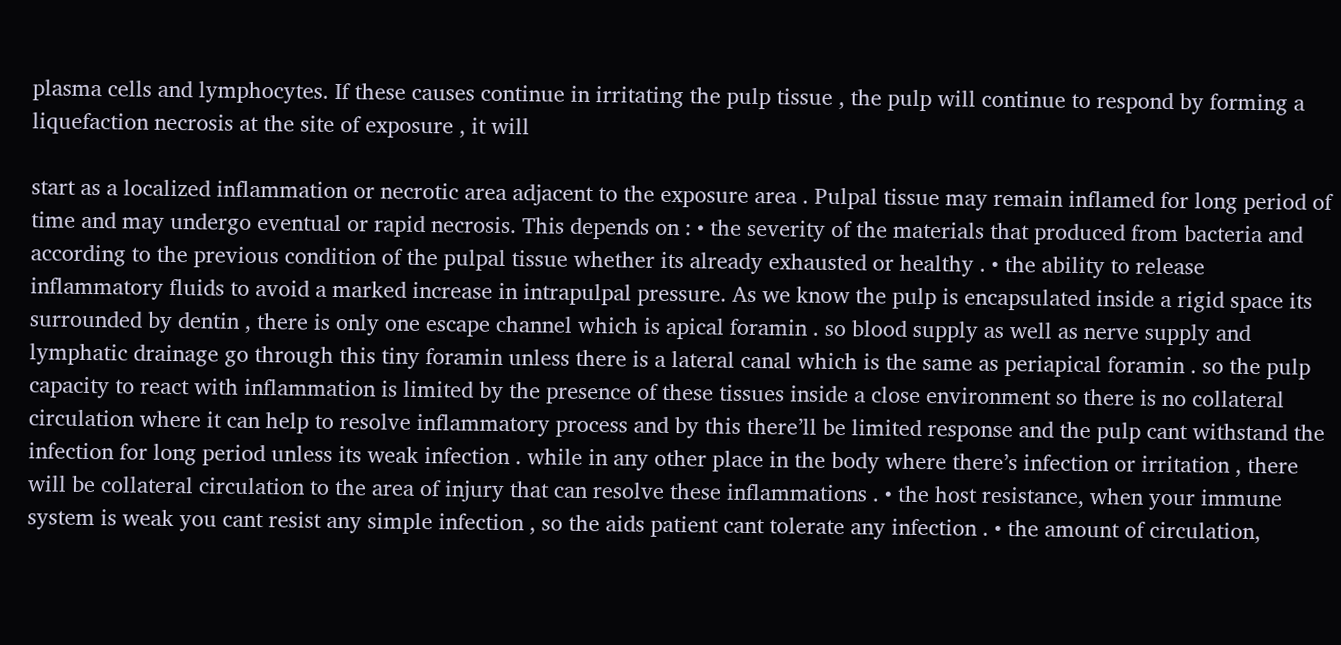plasma cells and lymphocytes. If these causes continue in irritating the pulp tissue , the pulp will continue to respond by forming a liquefaction necrosis at the site of exposure , it will

start as a localized inflammation or necrotic area adjacent to the exposure area . Pulpal tissue may remain inflamed for long period of time and may undergo eventual or rapid necrosis. This depends on : • the severity of the materials that produced from bacteria and according to the previous condition of the pulpal tissue whether its already exhausted or healthy . • the ability to release inflammatory fluids to avoid a marked increase in intrapulpal pressure. As we know the pulp is encapsulated inside a rigid space its surrounded by dentin , there is only one escape channel which is apical foramin . so blood supply as well as nerve supply and lymphatic drainage go through this tiny foramin unless there is a lateral canal which is the same as periapical foramin . so the pulp capacity to react with inflammation is limited by the presence of these tissues inside a close environment so there is no collateral circulation where it can help to resolve inflammatory process and by this there’ll be limited response and the pulp cant withstand the infection for long period unless its weak infection . while in any other place in the body where there’s infection or irritation , there will be collateral circulation to the area of injury that can resolve these inflammations . • the host resistance, when your immune system is weak you cant resist any simple infection , so the aids patient cant tolerate any infection . • the amount of circulation,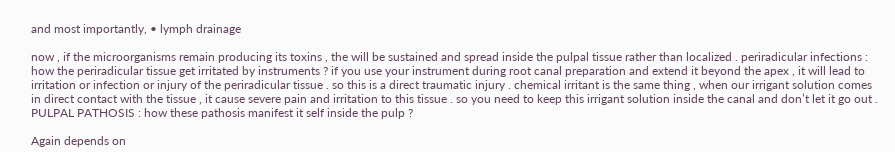and most importantly, • lymph drainage

now , if the microorganisms remain producing its toxins , the will be sustained and spread inside the pulpal tissue rather than localized . periradicular infections : how the periradicular tissue get irritated by instruments ? if you use your instrument during root canal preparation and extend it beyond the apex , it will lead to irritation or infection or injury of the periradicular tissue . so this is a direct traumatic injury . chemical irritant is the same thing , when our irrigant solution comes in direct contact with the tissue , it cause severe pain and irritation to this tissue . so you need to keep this irrigant solution inside the canal and don’t let it go out . PULPAL PATHOSIS : how these pathosis manifest it self inside the pulp ?

Again depends on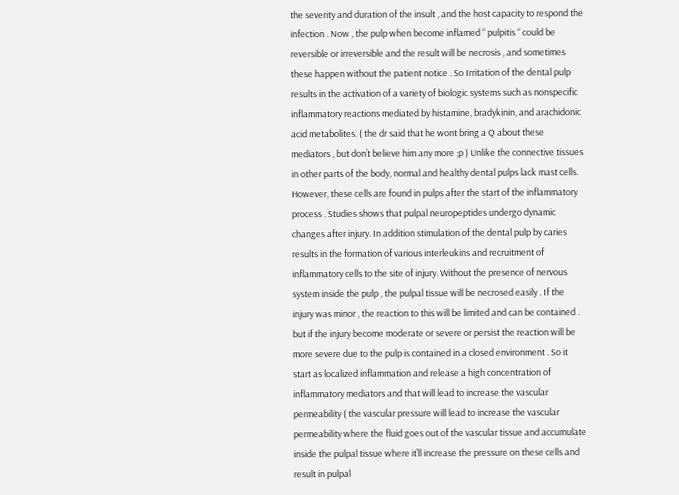the severity and duration of the insult , and the host capacity to respond the infection . Now , the pulp when become inflamed “ pulpitis “ could be reversible or irreversible and the result will be necrosis , and sometimes these happen without the patient notice . So Irritation of the dental pulp results in the activation of a variety of biologic systems such as nonspecific inflammatory reactions mediated by histamine, bradykinin, and arachidonic acid metabolites. ( the dr said that he wont bring a Q about these mediators , but don’t believe him any more ;p ) Unlike the connective tissues in other parts of the body, normal and healthy dental pulps lack mast cells. However, these cells are found in pulps after the start of the inflammatory process . Studies shows that pulpal neuropeptides undergo dynamic changes after injury. In addition stimulation of the dental pulp by caries results in the formation of various interleukins and recruitment of inflammatory cells to the site of injury. Without the presence of nervous system inside the pulp , the pulpal tissue will be necrosed easily . If the injury was minor , the reaction to this will be limited and can be contained . but if the injury become moderate or severe or persist the reaction will be more severe due to the pulp is contained in a closed environment . So it start as localized inflammation and release a high concentration of inflammatory mediators and that will lead to increase the vascular permeability ( the vascular pressure will lead to increase the vascular permeability where the fluid goes out of the vascular tissue and accumulate inside the pulpal tissue where it’ll increase the pressure on these cells and result in pulpal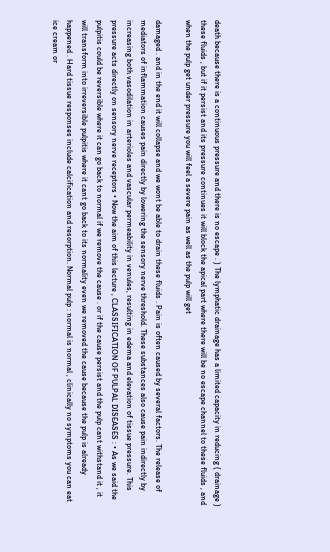death because there is a continuous pressure and there is no escape . ) The lymphatic drainage has a limited capacity in reducing ( drainage ) these fluids , but if it persist and its pressure continues it will block the apical part where there will be no escape channel to these fluids , and when the pulp get under pressure you will feel a severe pain as well as the pulp will get

damaged . and in the end it will collapse and we wont be able to drain these fluids . Pain is often caused by several factors. The release of mediators of inflammation causes pain directly by lowering the sensory nerve threshold. These substances also cause pain indirectly by increasing both vasodilation in arterioles and vascular permeability in venules, resulting in edema and elevation of tissue pressure. This pressure acts directly on sensory nerve receptors • Now the aim of this lecture , CLASSIFICATION OF PULPAL DISEASES : • As we said the pulpitis could be reversible where it can go back to normal if we remove the cause . or if the cause persist and the pulp cant withstand it , it will transform into irreversible pulpitis where it cant go back to its normality even we removed the cause because the pulp is already happened . Hard tissue responses include calcification and resorption. Normal pulp : normal is normal , clinically no symptoms you can eat ice cream or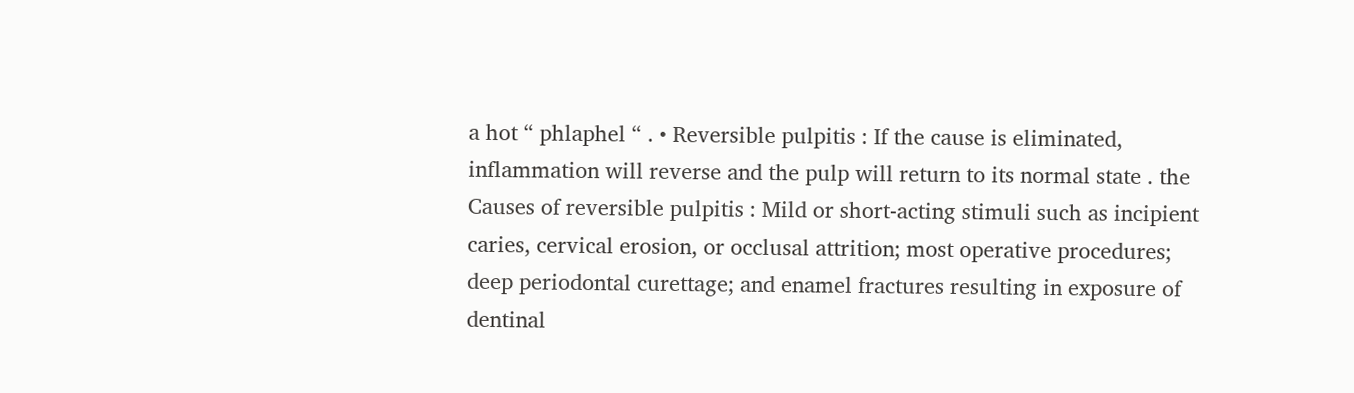a hot “ phlaphel “ . • Reversible pulpitis : If the cause is eliminated, inflammation will reverse and the pulp will return to its normal state . the Causes of reversible pulpitis : Mild or short-acting stimuli such as incipient caries, cervical erosion, or occlusal attrition; most operative procedures; deep periodontal curettage; and enamel fractures resulting in exposure of dentinal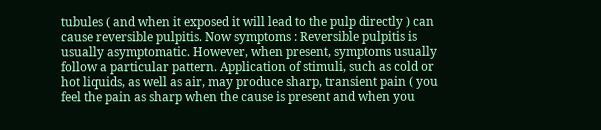tubules ( and when it exposed it will lead to the pulp directly ) can cause reversible pulpitis. Now symptoms : Reversible pulpitis is usually asymptomatic. However, when present, symptoms usually follow a particular pattern. Application of stimuli, such as cold or hot liquids, as well as air, may produce sharp, transient pain ( you feel the pain as sharp when the cause is present and when you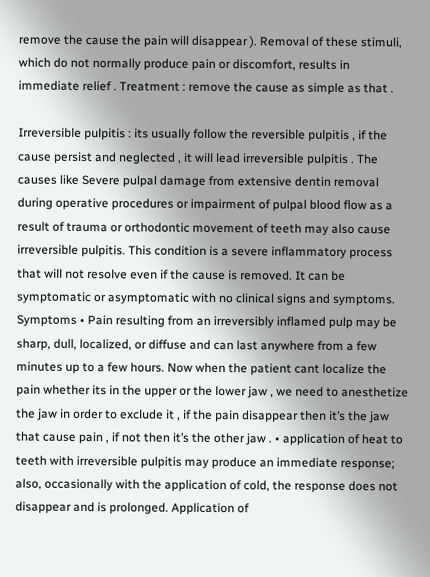remove the cause the pain will disappear ). Removal of these stimuli, which do not normally produce pain or discomfort, results in immediate relief . Treatment : remove the cause as simple as that .

Irreversible pulpitis : its usually follow the reversible pulpitis , if the cause persist and neglected , it will lead irreversible pulpitis . The causes like Severe pulpal damage from extensive dentin removal during operative procedures or impairment of pulpal blood flow as a result of trauma or orthodontic movement of teeth may also cause irreversible pulpitis. This condition is a severe inflammatory process that will not resolve even if the cause is removed. It can be symptomatic or asymptomatic with no clinical signs and symptoms. Symptoms • Pain resulting from an irreversibly inflamed pulp may be sharp, dull, localized, or diffuse and can last anywhere from a few minutes up to a few hours. Now when the patient cant localize the pain whether its in the upper or the lower jaw , we need to anesthetize the jaw in order to exclude it , if the pain disappear then it’s the jaw that cause pain , if not then it’s the other jaw . • application of heat to teeth with irreversible pulpitis may produce an immediate response; also, occasionally with the application of cold, the response does not disappear and is prolonged. Application of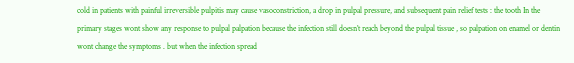cold in patients with painful irreversible pulpitis may cause vasoconstriction, a drop in pulpal pressure, and subsequent pain relief tests : the tooth In the primary stages wont show any response to pulpal palpation because the infection still doesn’t reach beyond the pulpal tissue , so palpation on enamel or dentin wont change the symptoms . but when the infection spread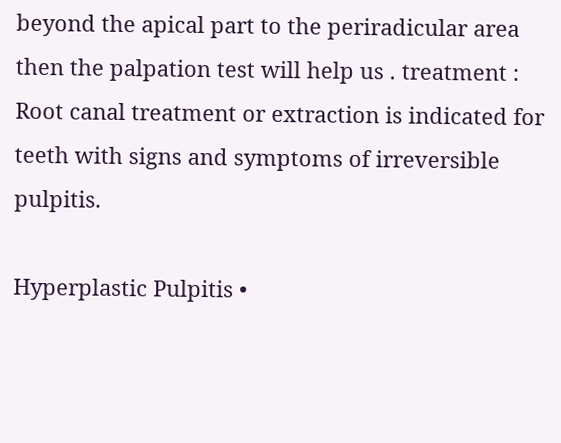beyond the apical part to the periradicular area then the palpation test will help us . treatment : Root canal treatment or extraction is indicated for teeth with signs and symptoms of irreversible pulpitis.

Hyperplastic Pulpitis •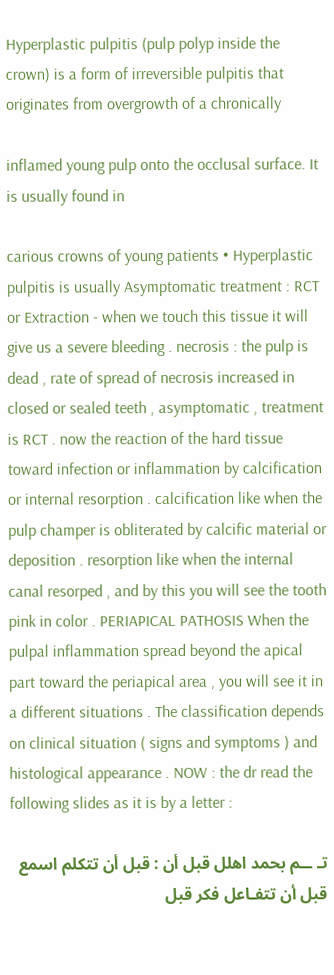Hyperplastic pulpitis (pulp polyp inside the crown) is a form of irreversible pulpitis that originates from overgrowth of a chronically

inflamed young pulp onto the occlusal surface. It is usually found in

carious crowns of young patients • Hyperplastic pulpitis is usually Asymptomatic treatment : RCT or Extraction - when we touch this tissue it will give us a severe bleeding . necrosis : the pulp is dead , rate of spread of necrosis increased in closed or sealed teeth , asymptomatic , treatment is RCT . now the reaction of the hard tissue toward infection or inflammation by calcification or internal resorption . calcification like when the pulp champer is obliterated by calcific material or deposition . resorption like when the internal canal resorped , and by this you will see the tooth pink in color . PERIAPICAL PATHOSIS When the pulpal inflammation spread beyond the apical part toward the periapical area , you will see it in a different situations . The classification depends on clinical situation ( signs and symptoms ) and histological appearance . NOW : the dr read the following slides as it is by a letter :

تـ ــم بحمد اهلل قبل أن : قبل أن تتكلم اسمع قبل أن تتفـاعل فكر قبل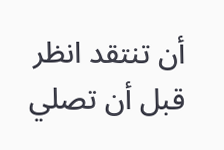أن تنتقد انظر قبل أن تصلي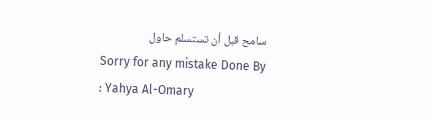سامح قبل أن تستسلم حاول
Sorry for any mistake Done By : Yahya Al-Omary